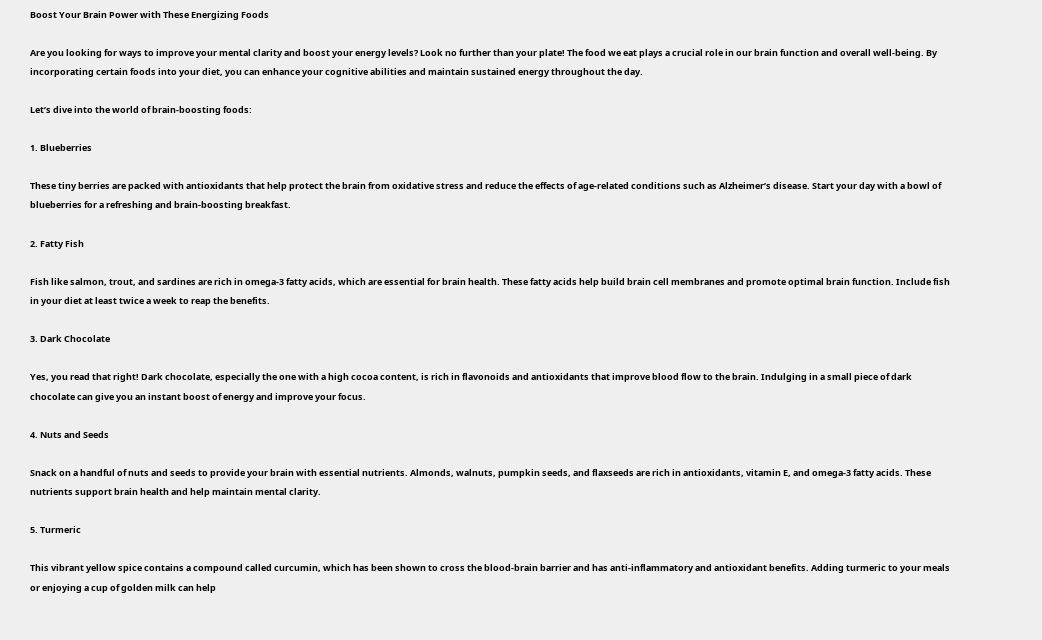Boost Your Brain Power with These Energizing Foods

Are you looking for ways to improve your mental clarity and boost your energy levels? Look no further than your plate! The food we eat plays a crucial role in our brain function and overall well-being. By incorporating certain foods into your diet, you can enhance your cognitive abilities and maintain sustained energy throughout the day.

Let’s dive into the world of brain-boosting foods:

1. Blueberries

These tiny berries are packed with antioxidants that help protect the brain from oxidative stress and reduce the effects of age-related conditions such as Alzheimer’s disease. Start your day with a bowl of blueberries for a refreshing and brain-boosting breakfast.

2. Fatty Fish

Fish like salmon, trout, and sardines are rich in omega-3 fatty acids, which are essential for brain health. These fatty acids help build brain cell membranes and promote optimal brain function. Include fish in your diet at least twice a week to reap the benefits.

3. Dark Chocolate

Yes, you read that right! Dark chocolate, especially the one with a high cocoa content, is rich in flavonoids and antioxidants that improve blood flow to the brain. Indulging in a small piece of dark chocolate can give you an instant boost of energy and improve your focus.

4. Nuts and Seeds

Snack on a handful of nuts and seeds to provide your brain with essential nutrients. Almonds, walnuts, pumpkin seeds, and flaxseeds are rich in antioxidants, vitamin E, and omega-3 fatty acids. These nutrients support brain health and help maintain mental clarity.

5. Turmeric

This vibrant yellow spice contains a compound called curcumin, which has been shown to cross the blood-brain barrier and has anti-inflammatory and antioxidant benefits. Adding turmeric to your meals or enjoying a cup of golden milk can help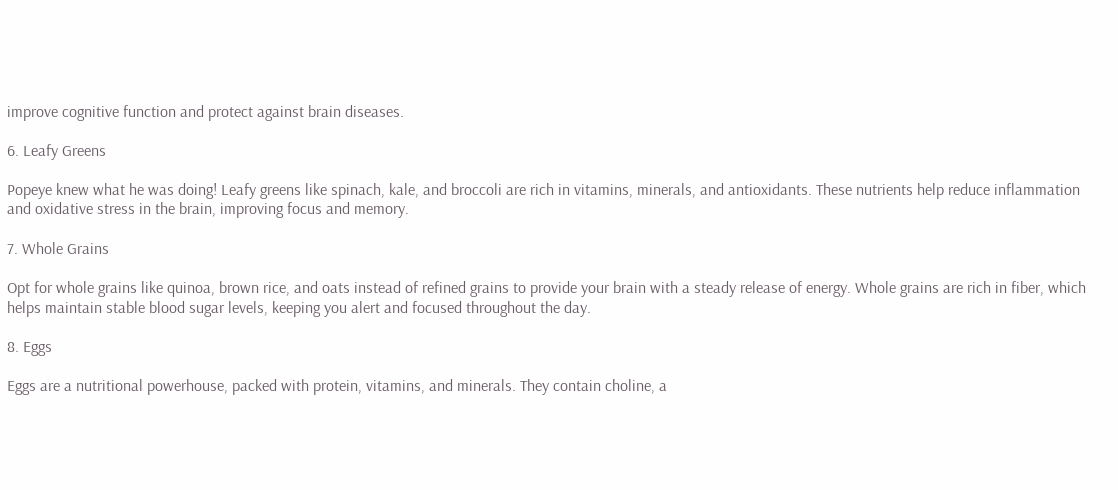improve cognitive function and protect against brain diseases.

6. Leafy Greens

Popeye knew what he was doing! Leafy greens like spinach, kale, and broccoli are rich in vitamins, minerals, and antioxidants. These nutrients help reduce inflammation and oxidative stress in the brain, improving focus and memory.

7. Whole Grains

Opt for whole grains like quinoa, brown rice, and oats instead of refined grains to provide your brain with a steady release of energy. Whole grains are rich in fiber, which helps maintain stable blood sugar levels, keeping you alert and focused throughout the day.

8. Eggs

Eggs are a nutritional powerhouse, packed with protein, vitamins, and minerals. They contain choline, a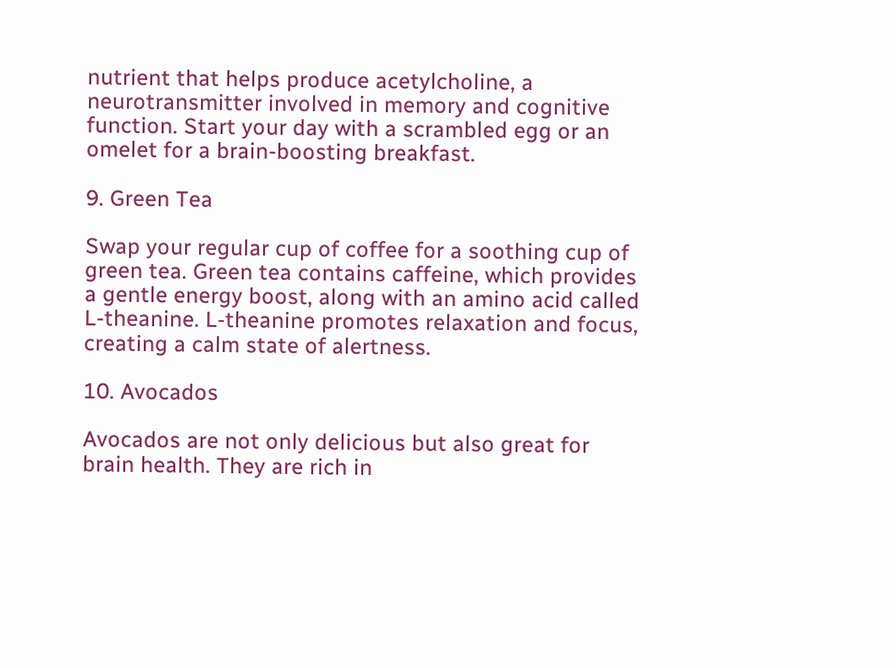nutrient that helps produce acetylcholine, a neurotransmitter involved in memory and cognitive function. Start your day with a scrambled egg or an omelet for a brain-boosting breakfast.

9. Green Tea

Swap your regular cup of coffee for a soothing cup of green tea. Green tea contains caffeine, which provides a gentle energy boost, along with an amino acid called L-theanine. L-theanine promotes relaxation and focus, creating a calm state of alertness.

10. Avocados

Avocados are not only delicious but also great for brain health. They are rich in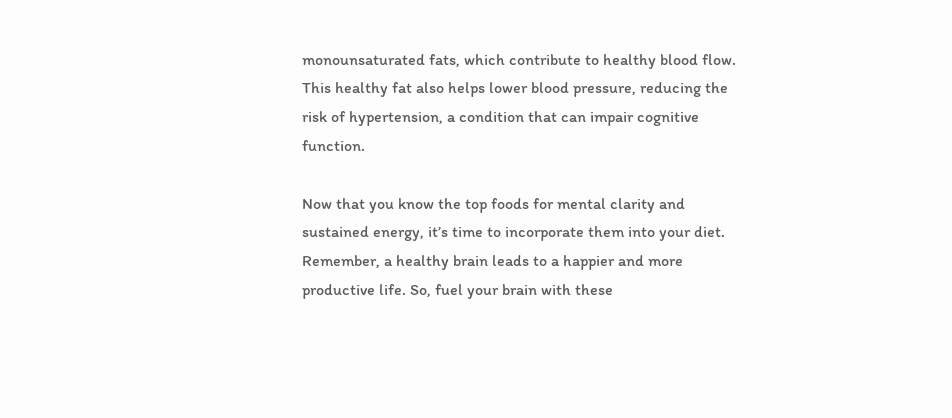monounsaturated fats, which contribute to healthy blood flow. This healthy fat also helps lower blood pressure, reducing the risk of hypertension, a condition that can impair cognitive function.

Now that you know the top foods for mental clarity and sustained energy, it’s time to incorporate them into your diet. Remember, a healthy brain leads to a happier and more productive life. So, fuel your brain with these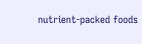nutrient-packed foods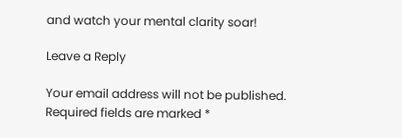and watch your mental clarity soar!

Leave a Reply

Your email address will not be published. Required fields are marked *